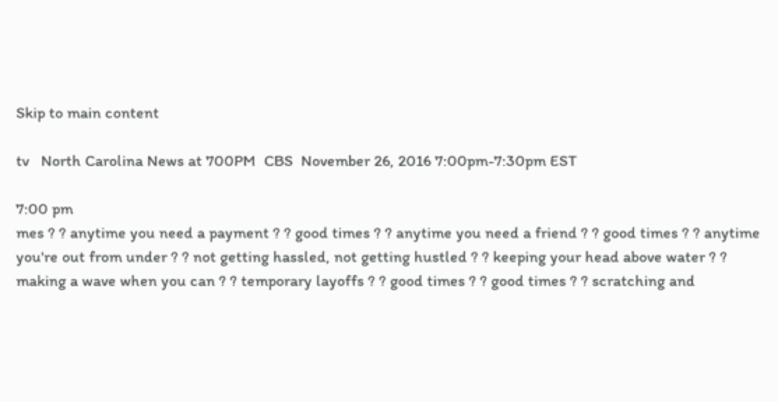Skip to main content

tv   North Carolina News at 700PM  CBS  November 26, 2016 7:00pm-7:30pm EST

7:00 pm
mes ? ? anytime you need a payment ? ? good times ? ? anytime you need a friend ? ? good times ? ? anytime you're out from under ? ? not getting hassled, not getting hustled ? ? keeping your head above water ? ? making a wave when you can ? ? temporary layoffs ? ? good times ? ? good times ? ? scratching and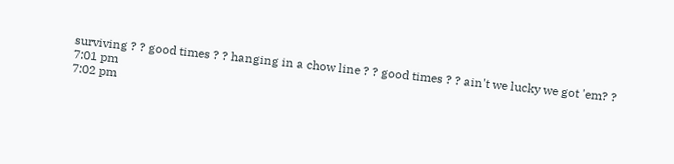surviving ? ? good times ? ? hanging in a chow line ? ? good times ? ? ain't we lucky we got 'em? ?
7:01 pm
7:02 pm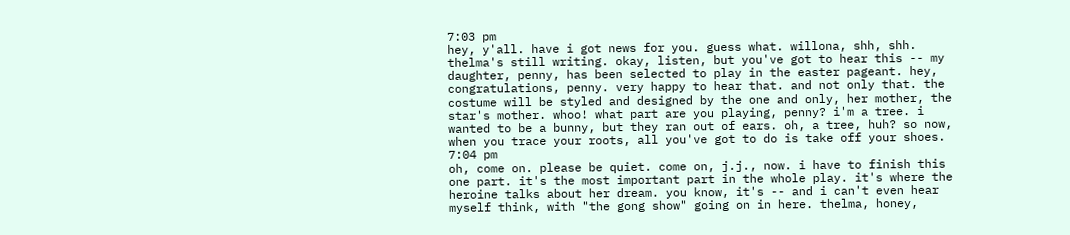7:03 pm
hey, y'all. have i got news for you. guess what. willona, shh, shh. thelma's still writing. okay, listen, but you've got to hear this -- my daughter, penny, has been selected to play in the easter pageant. hey, congratulations, penny. very happy to hear that. and not only that. the costume will be styled and designed by the one and only, her mother, the star's mother. whoo! what part are you playing, penny? i'm a tree. i wanted to be a bunny, but they ran out of ears. oh, a tree, huh? so now, when you trace your roots, all you've got to do is take off your shoes.
7:04 pm
oh, come on. please be quiet. come on, j.j., now. i have to finish this one part. it's the most important part in the whole play. it's where the heroine talks about her dream. you know, it's -- and i can't even hear myself think, with "the gong show" going on in here. thelma, honey,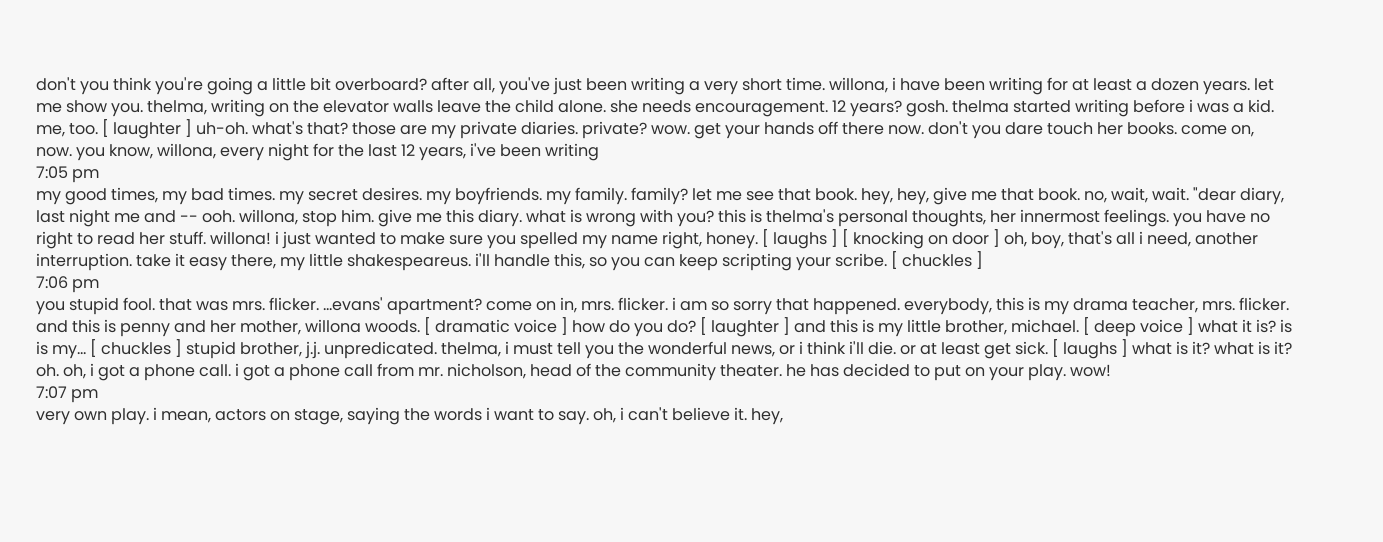don't you think you're going a little bit overboard? after all, you've just been writing a very short time. willona, i have been writing for at least a dozen years. let me show you. thelma, writing on the elevator walls leave the child alone. she needs encouragement. 12 years? gosh. thelma started writing before i was a kid. me, too. [ laughter ] uh-oh. what's that? those are my private diaries. private? wow. get your hands off there now. don't you dare touch her books. come on, now. you know, willona, every night for the last 12 years, i've been writing
7:05 pm
my good times, my bad times. my secret desires. my boyfriends. my family. family? let me see that book. hey, hey, give me that book. no, wait, wait. "dear diary, last night me and -- ooh. willona, stop him. give me this diary. what is wrong with you? this is thelma's personal thoughts, her innermost feelings. you have no right to read her stuff. willona! i just wanted to make sure you spelled my name right, honey. [ laughs ] [ knocking on door ] oh, boy, that's all i need, another interruption. take it easy there, my little shakespeareus. i'll handle this, so you can keep scripting your scribe. [ chuckles ]
7:06 pm
you stupid fool. that was mrs. flicker. ...evans' apartment? come on in, mrs. flicker. i am so sorry that happened. everybody, this is my drama teacher, mrs. flicker. and this is penny and her mother, willona woods. [ dramatic voice ] how do you do? [ laughter ] and this is my little brother, michael. [ deep voice ] what it is? is is my... [ chuckles ] stupid brother, j.j. unpredicated. thelma, i must tell you the wonderful news, or i think i'll die. or at least get sick. [ laughs ] what is it? what is it? oh. oh, i got a phone call. i got a phone call from mr. nicholson, head of the community theater. he has decided to put on your play. wow!
7:07 pm
very own play. i mean, actors on stage, saying the words i want to say. oh, i can't believe it. hey,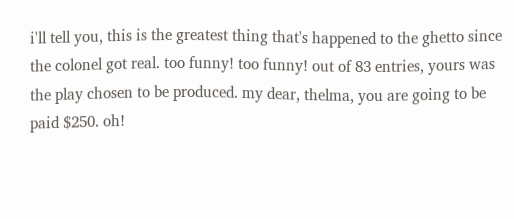i'll tell you, this is the greatest thing that's happened to the ghetto since the colonel got real. too funny! too funny! out of 83 entries, yours was the play chosen to be produced. my dear, thelma, you are going to be paid $250. oh!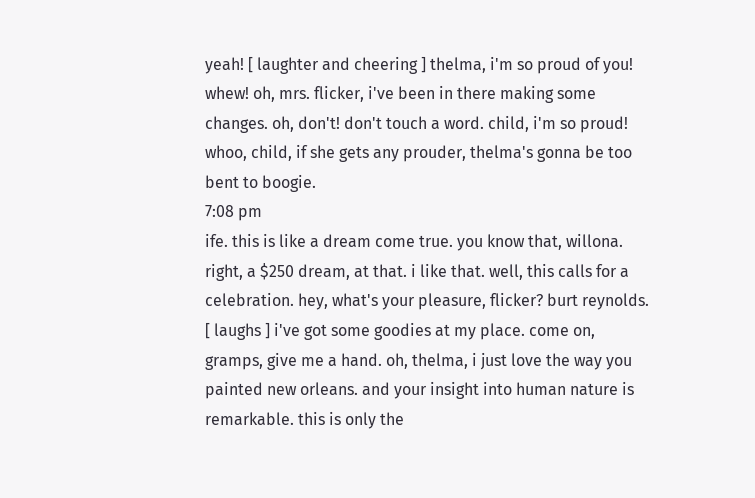yeah! [ laughter and cheering ] thelma, i'm so proud of you! whew! oh, mrs. flicker, i've been in there making some changes. oh, don't! don't touch a word. child, i'm so proud! whoo, child, if she gets any prouder, thelma's gonna be too bent to boogie.
7:08 pm
ife. this is like a dream come true. you know that, willona. right, a $250 dream, at that. i like that. well, this calls for a celebration. hey, what's your pleasure, flicker? burt reynolds. [ laughs ] i've got some goodies at my place. come on, gramps, give me a hand. oh, thelma, i just love the way you painted new orleans. and your insight into human nature is remarkable. this is only the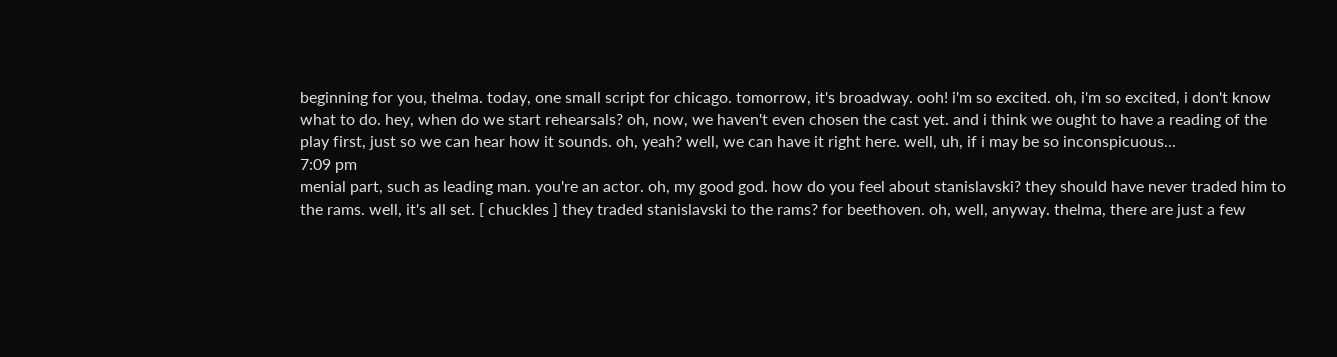beginning for you, thelma. today, one small script for chicago. tomorrow, it's broadway. ooh! i'm so excited. oh, i'm so excited, i don't know what to do. hey, when do we start rehearsals? oh, now, we haven't even chosen the cast yet. and i think we ought to have a reading of the play first, just so we can hear how it sounds. oh, yeah? well, we can have it right here. well, uh, if i may be so inconspicuous...
7:09 pm
menial part, such as leading man. you're an actor. oh, my good god. how do you feel about stanislavski? they should have never traded him to the rams. well, it's all set. [ chuckles ] they traded stanislavski to the rams? for beethoven. oh, well, anyway. thelma, there are just a few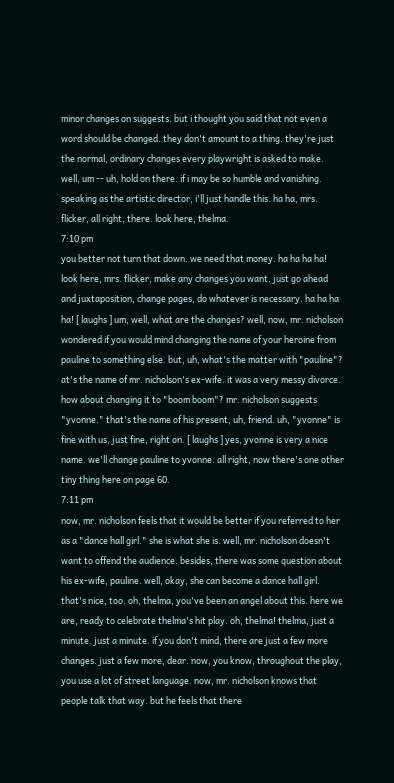minor changes on suggests. but i thought you said that not even a word should be changed. they don't amount to a thing. they're just the normal, ordinary changes every playwright is asked to make. well, um -- uh, hold on there. if i may be so humble and vanishing. speaking as the artistic director, i'll just handle this. ha ha, mrs. flicker, all right, there. look here, thelma.
7:10 pm
you better not turn that down. we need that money. ha ha ha ha! look here, mrs. flicker, make any changes you want. just go ahead and juxtaposition, change pages, do whatever is necessary. ha ha ha ha! [ laughs ] um, well, what are the changes? well, now, mr. nicholson wondered if you would mind changing the name of your heroine from pauline to something else. but, uh, what's the matter with "pauline"? at's the name of mr. nicholson's ex-wife. it was a very messy divorce. how about changing it to "boom boom"? mr. nicholson suggests "yvonne." that's the name of his present, uh, friend. uh, "yvonne" is fine with us, just fine, right on. [ laughs ] yes, yvonne is very a nice name. we'll change pauline to yvonne. all right, now there's one other tiny thing here on page 60.
7:11 pm
now, mr. nicholson feels that it would be better if you referred to her as a "dance hall girl." she is what she is. well, mr. nicholson doesn't want to offend the audience. besides, there was some question about his ex-wife, pauline. well, okay, she can become a dance hall girl. that's nice, too. oh, thelma, you've been an angel about this. here we are, ready to celebrate thelma's hit play. oh, thelma! thelma, just a minute. just a minute. if you don't mind, there are just a few more changes. just a few more, dear. now, you know, throughout the play, you use a lot of street language. now, mr. nicholson knows that people talk that way. but he feels that there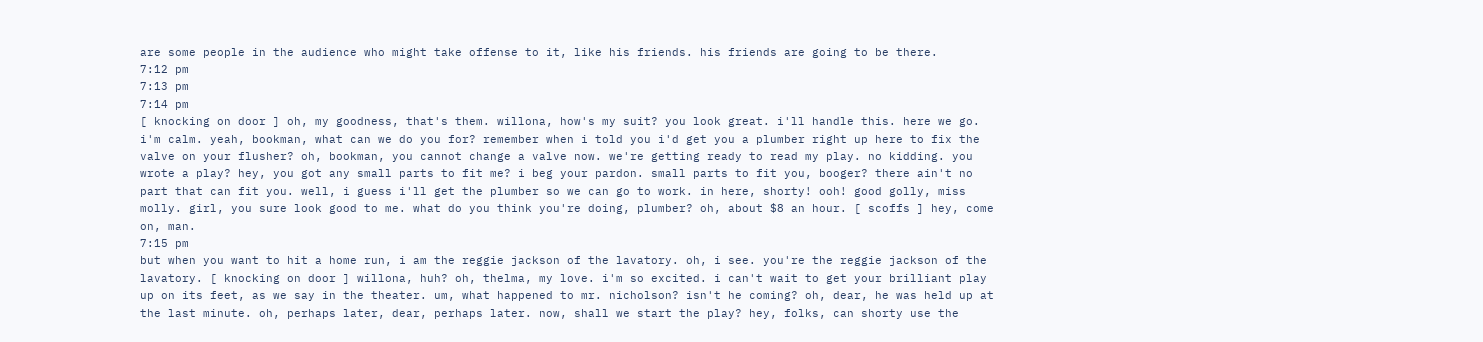are some people in the audience who might take offense to it, like his friends. his friends are going to be there.
7:12 pm
7:13 pm
7:14 pm
[ knocking on door ] oh, my goodness, that's them. willona, how's my suit? you look great. i'll handle this. here we go. i'm calm. yeah, bookman, what can we do you for? remember when i told you i'd get you a plumber right up here to fix the valve on your flusher? oh, bookman, you cannot change a valve now. we're getting ready to read my play. no kidding. you wrote a play? hey, you got any small parts to fit me? i beg your pardon. small parts to fit you, booger? there ain't no part that can fit you. well, i guess i'll get the plumber so we can go to work. in here, shorty! ooh! good golly, miss molly. girl, you sure look good to me. what do you think you're doing, plumber? oh, about $8 an hour. [ scoffs ] hey, come on, man.
7:15 pm
but when you want to hit a home run, i am the reggie jackson of the lavatory. oh, i see. you're the reggie jackson of the lavatory. [ knocking on door ] willona, huh? oh, thelma, my love. i'm so excited. i can't wait to get your brilliant play up on its feet, as we say in the theater. um, what happened to mr. nicholson? isn't he coming? oh, dear, he was held up at the last minute. oh, perhaps later, dear, perhaps later. now, shall we start the play? hey, folks, can shorty use the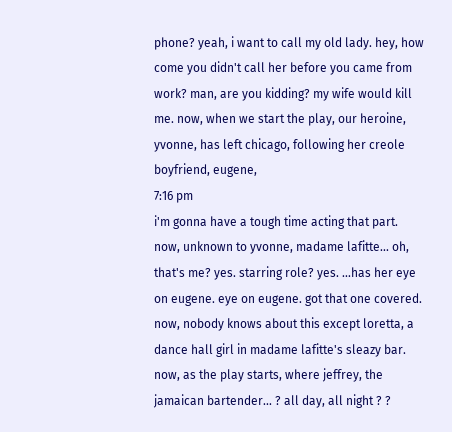phone? yeah, i want to call my old lady. hey, how come you didn't call her before you came from work? man, are you kidding? my wife would kill me. now, when we start the play, our heroine, yvonne, has left chicago, following her creole boyfriend, eugene,
7:16 pm
i'm gonna have a tough time acting that part. now, unknown to yvonne, madame lafitte... oh, that's me? yes. starring role? yes. ...has her eye on eugene. eye on eugene. got that one covered. now, nobody knows about this except loretta, a dance hall girl in madame lafitte's sleazy bar. now, as the play starts, where jeffrey, the jamaican bartender... ? all day, all night ? ?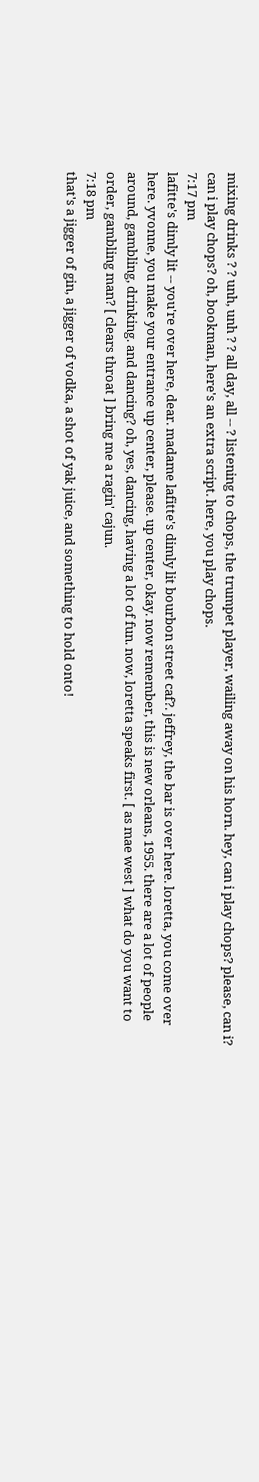mixing drinks ? ? unh, unh ? ? all day, all -- ? listening to chops, the trumpet player, wailing away on his horn. hey, can i play chops? please, can i? can i play chops? oh, bookman, here's an extra script. here, you play chops.
7:17 pm
lafitte's dimly lit -- you're over here, dear. madame lafitte's dimly lit bourbon street caf?. jeffrey, the bar is over here. loretta, you come over here. yvonne, you make your entrance up center, please. up center, okay. now remember, this is new orleans, 1955. there are a lot of people around, gambling, drinking. and dancing? oh, yes, dancing, having a lot of fun. now, loretta speaks first. [ as mae west ] what do you want to order, gambling man? [ clears throat ] bring me a ragin' cajun.
7:18 pm
that's a jigger of gin, a jigger of vodka, a shot of yak juice, and something to hold onto!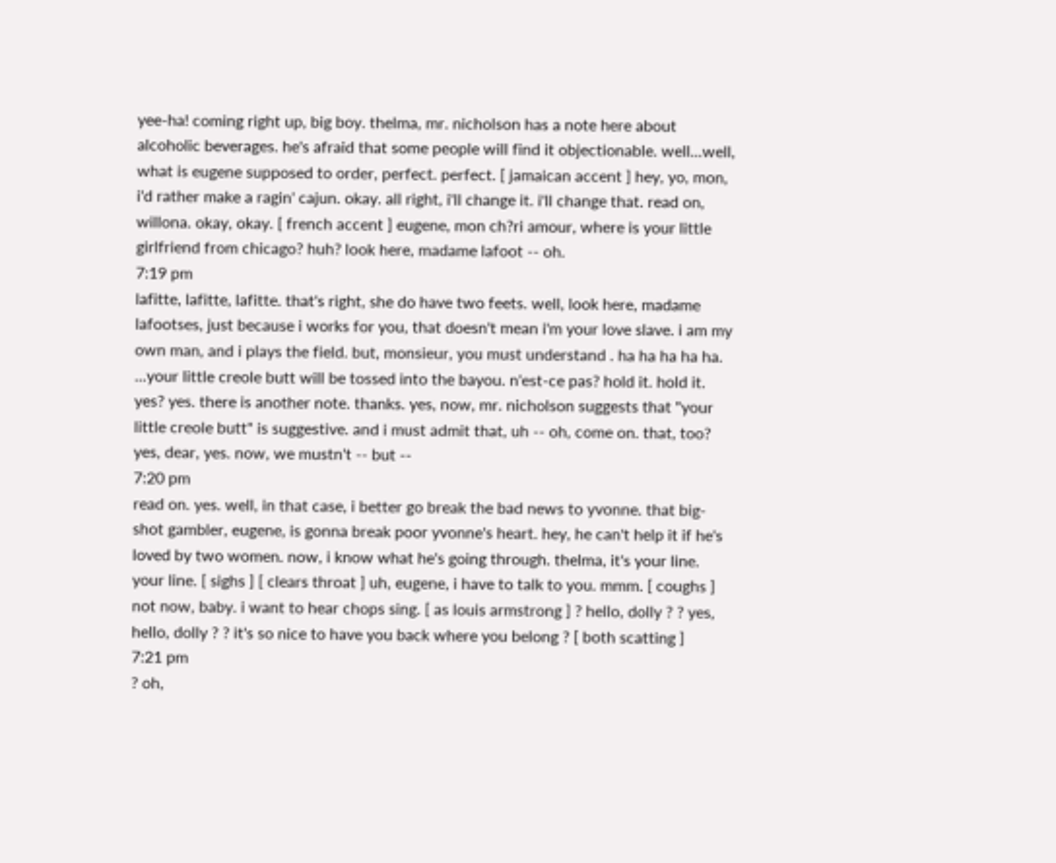yee-ha! coming right up, big boy. thelma, mr. nicholson has a note here about alcoholic beverages. he's afraid that some people will find it objectionable. well...well, what is eugene supposed to order, perfect. perfect. [ jamaican accent ] hey, yo, mon, i'd rather make a ragin' cajun. okay. all right, i'll change it. i'll change that. read on, willona. okay, okay. [ french accent ] eugene, mon ch?ri amour, where is your little girlfriend from chicago? huh? look here, madame lafoot -- oh.
7:19 pm
lafitte, lafitte, lafitte. that's right, she do have two feets. well, look here, madame lafootses, just because i works for you, that doesn't mean i'm your love slave. i am my own man, and i plays the field. but, monsieur, you must understand . ha ha ha ha ha. ...your little creole butt will be tossed into the bayou. n'est-ce pas? hold it. hold it. yes? yes. there is another note. thanks. yes, now, mr. nicholson suggests that "your little creole butt" is suggestive. and i must admit that, uh -- oh, come on. that, too? yes, dear, yes. now, we mustn't -- but --
7:20 pm
read on. yes. well, in that case, i better go break the bad news to yvonne. that big-shot gambler, eugene, is gonna break poor yvonne's heart. hey, he can't help it if he's loved by two women. now, i know what he's going through. thelma, it's your line. your line. [ sighs ] [ clears throat ] uh, eugene, i have to talk to you. mmm. [ coughs ] not now, baby. i want to hear chops sing. [ as louis armstrong ] ? hello, dolly ? ? yes, hello, dolly ? ? it's so nice to have you back where you belong ? [ both scatting ]
7:21 pm
? oh,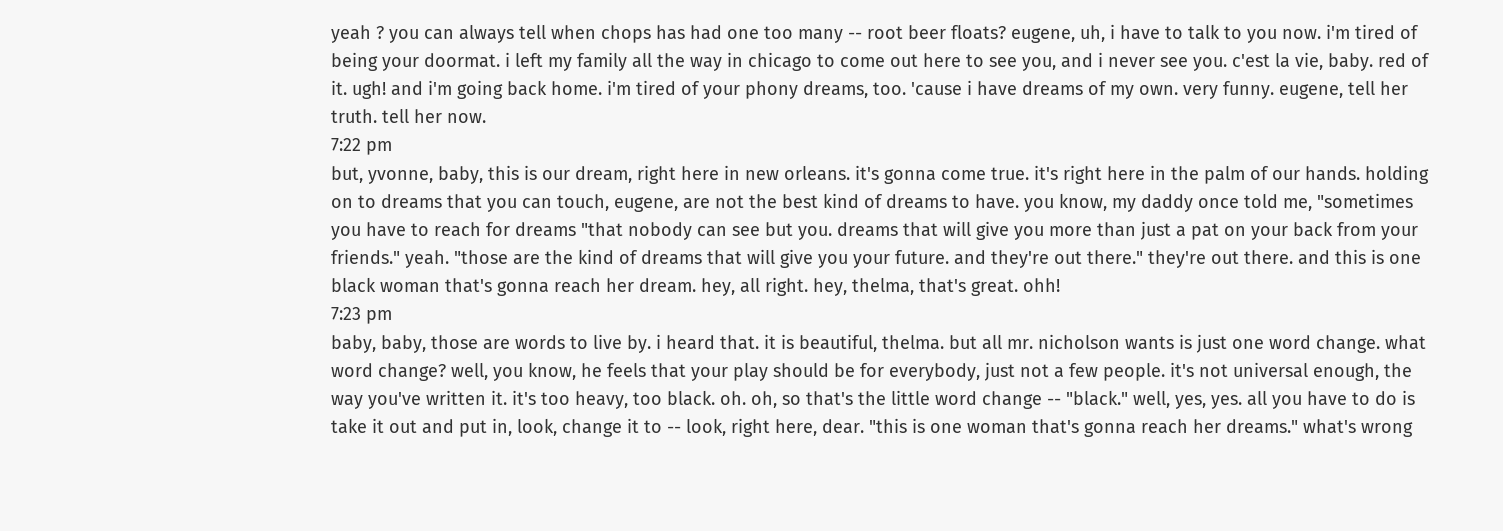yeah ? you can always tell when chops has had one too many -- root beer floats? eugene, uh, i have to talk to you now. i'm tired of being your doormat. i left my family all the way in chicago to come out here to see you, and i never see you. c'est la vie, baby. red of it. ugh! and i'm going back home. i'm tired of your phony dreams, too. 'cause i have dreams of my own. very funny. eugene, tell her truth. tell her now.
7:22 pm
but, yvonne, baby, this is our dream, right here in new orleans. it's gonna come true. it's right here in the palm of our hands. holding on to dreams that you can touch, eugene, are not the best kind of dreams to have. you know, my daddy once told me, "sometimes you have to reach for dreams "that nobody can see but you. dreams that will give you more than just a pat on your back from your friends." yeah. "those are the kind of dreams that will give you your future. and they're out there." they're out there. and this is one black woman that's gonna reach her dream. hey, all right. hey, thelma, that's great. ohh!
7:23 pm
baby, baby, those are words to live by. i heard that. it is beautiful, thelma. but all mr. nicholson wants is just one word change. what word change? well, you know, he feels that your play should be for everybody, just not a few people. it's not universal enough, the way you've written it. it's too heavy, too black. oh. oh, so that's the little word change -- "black." well, yes, yes. all you have to do is take it out and put in, look, change it to -- look, right here, dear. "this is one woman that's gonna reach her dreams." what's wrong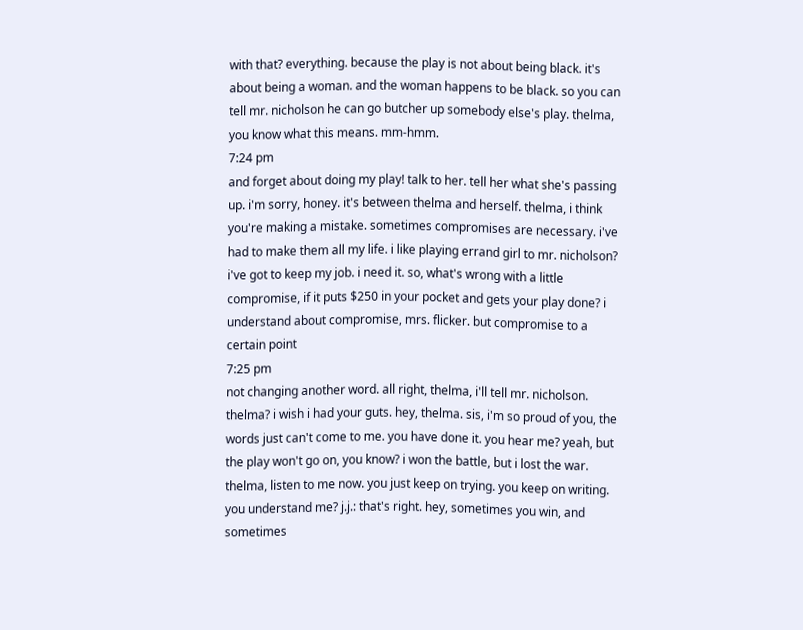with that? everything. because the play is not about being black. it's about being a woman. and the woman happens to be black. so you can tell mr. nicholson he can go butcher up somebody else's play. thelma, you know what this means. mm-hmm.
7:24 pm
and forget about doing my play! talk to her. tell her what she's passing up. i'm sorry, honey. it's between thelma and herself. thelma, i think you're making a mistake. sometimes compromises are necessary. i've had to make them all my life. i like playing errand girl to mr. nicholson? i've got to keep my job. i need it. so, what's wrong with a little compromise, if it puts $250 in your pocket and gets your play done? i understand about compromise, mrs. flicker. but compromise to a certain point
7:25 pm
not changing another word. all right, thelma, i'll tell mr. nicholson. thelma? i wish i had your guts. hey, thelma. sis, i'm so proud of you, the words just can't come to me. you have done it. you hear me? yeah, but the play won't go on, you know? i won the battle, but i lost the war. thelma, listen to me now. you just keep on trying. you keep on writing. you understand me? j.j.: that's right. hey, sometimes you win, and sometimes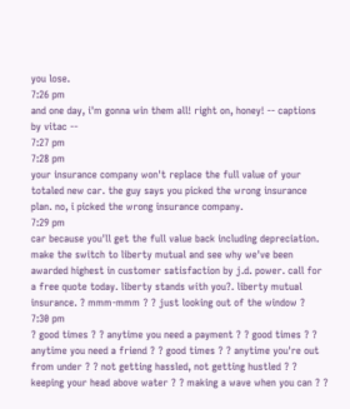you lose.
7:26 pm
and one day, i'm gonna win them all! right on, honey! -- captions by vitac --
7:27 pm
7:28 pm
your insurance company won't replace the full value of your totaled new car. the guy says you picked the wrong insurance plan. no, i picked the wrong insurance company.
7:29 pm
car because you'll get the full value back including depreciation. make the switch to liberty mutual and see why we've been awarded highest in customer satisfaction by j.d. power. call for a free quote today. liberty stands with you?. liberty mutual insurance. ? mmm-mmm ? ? just looking out of the window ?
7:30 pm
? good times ? ? anytime you need a payment ? ? good times ? ? anytime you need a friend ? ? good times ? ? anytime you're out from under ? ? not getting hassled, not getting hustled ? ? keeping your head above water ? ? making a wave when you can ? ?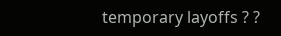temporary layoffs ? ?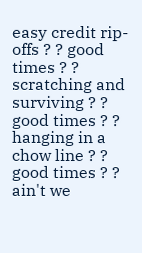easy credit rip-offs ? ? good times ? ? scratching and surviving ? ? good times ? ? hanging in a chow line ? ? good times ? ? ain't we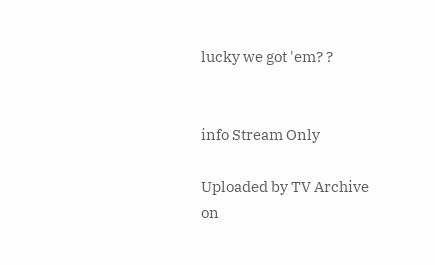lucky we got 'em? ?


info Stream Only

Uploaded by TV Archive on